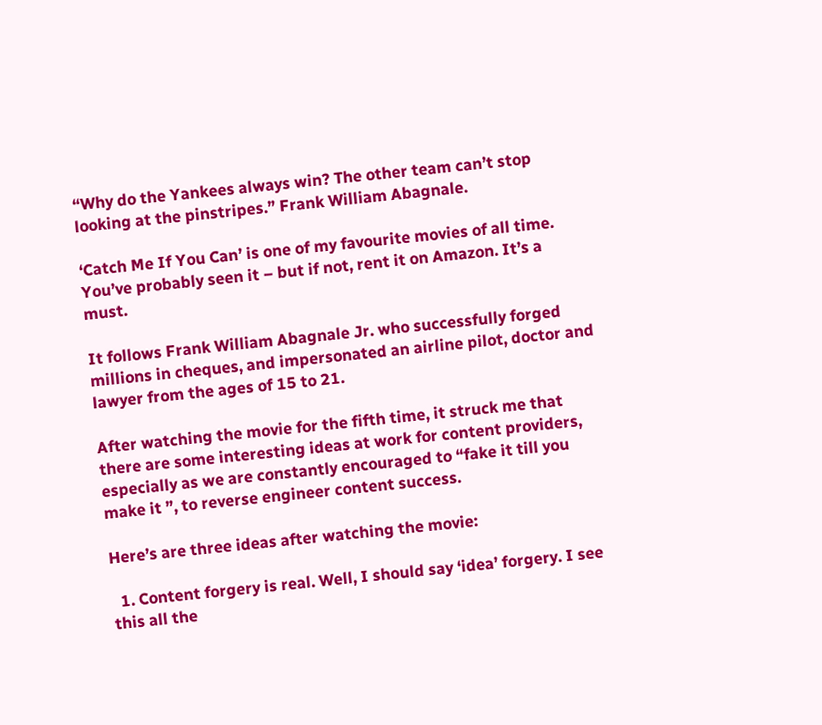“Why do the Yankees always win? The other team can’t stop looking at the pinstripes.” Frank William Abagnale.

‘Catch Me If You Can’ is one of my favourite movies of all time. You’ve probably seen it – but if not, rent it on Amazon. It’s a must.

It follows Frank William Abagnale Jr. who successfully forged millions in cheques, and impersonated an airline pilot, doctor and lawyer from the ages of 15 to 21.

After watching the movie for the fifth time, it struck me that there are some interesting ideas at work for content providers, especially as we are constantly encouraged to “fake it till you make it ”, to reverse engineer content success.

Here’s are three ideas after watching the movie:

  1. Content forgery is real. Well, I should say ‘idea’ forgery. I see this all the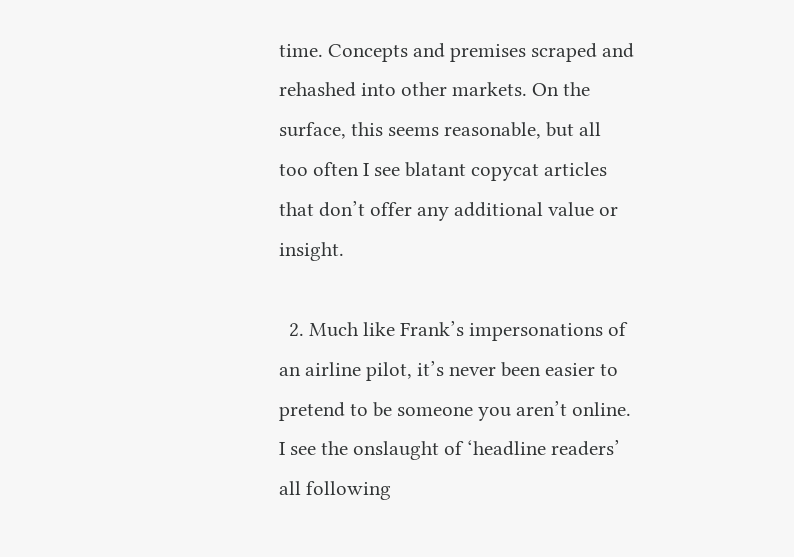time. Concepts and premises scraped and rehashed into other markets. On the surface, this seems reasonable, but all too often I see blatant copycat articles that don’t offer any additional value or insight.

  2. Much like Frank’s impersonations of an airline pilot, it’s never been easier to pretend to be someone you aren’t online. I see the onslaught of ‘headline readers’ all following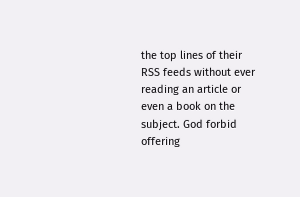the top lines of their RSS feeds without ever reading an article or even a book on the subject. God forbid offering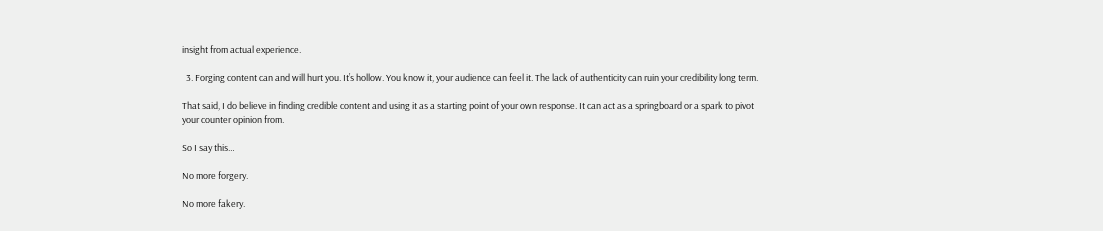insight from actual experience.

  3. Forging content can and will hurt you. It’s hollow. You know it, your audience can feel it. The lack of authenticity can ruin your credibility long term.

That said, I do believe in finding credible content and using it as a starting point of your own response. It can act as a springboard or a spark to pivot your counter opinion from.

So I say this…

No more forgery.

No more fakery.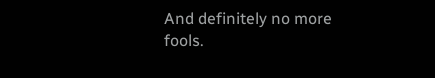And definitely no more fools.